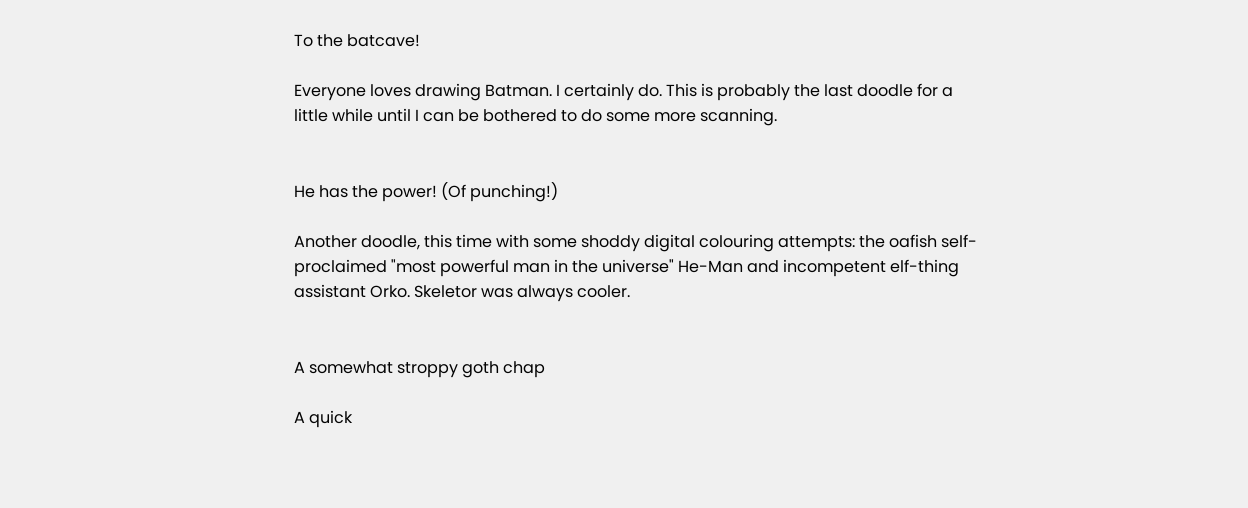To the batcave!

Everyone loves drawing Batman. I certainly do. This is probably the last doodle for a little while until I can be bothered to do some more scanning.


He has the power! (Of punching!)

Another doodle, this time with some shoddy digital colouring attempts: the oafish self-proclaimed "most powerful man in the universe" He-Man and incompetent elf-thing assistant Orko. Skeletor was always cooler.


A somewhat stroppy goth chap

A quick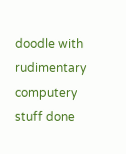doodle with rudimentary computery stuff done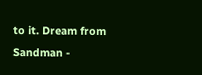to it. Dream from Sandman -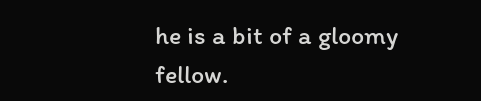he is a bit of a gloomy fellow.